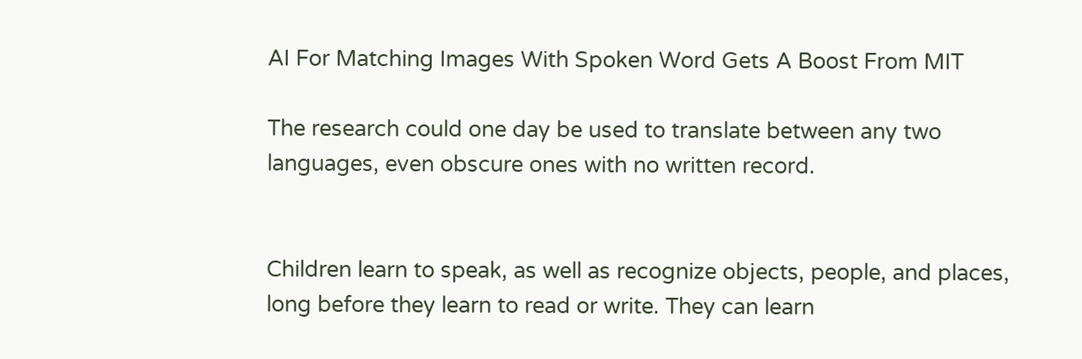AI For Matching Images With Spoken Word Gets A Boost From MIT

The research could one day be used to translate between any two languages, even obscure ones with no written record.


Children learn to speak, as well as recognize objects, people, and places, long before they learn to read or write. They can learn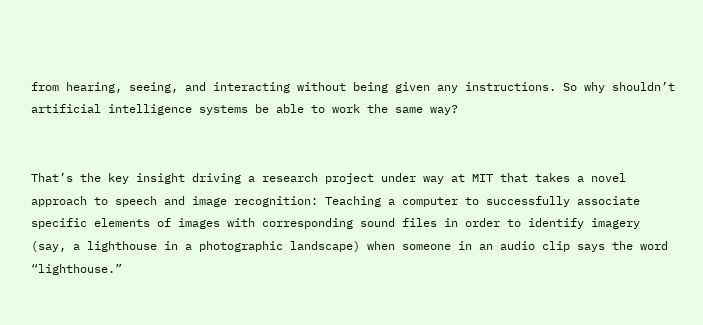from hearing, seeing, and interacting without being given any instructions. So why shouldn’t artificial intelligence systems be able to work the same way?


That’s the key insight driving a research project under way at MIT that takes a novel approach to speech and image recognition: Teaching a computer to successfully associate specific elements of images with corresponding sound files in order to identify imagery (say, a lighthouse in a photographic landscape) when someone in an audio clip says the word “lighthouse.”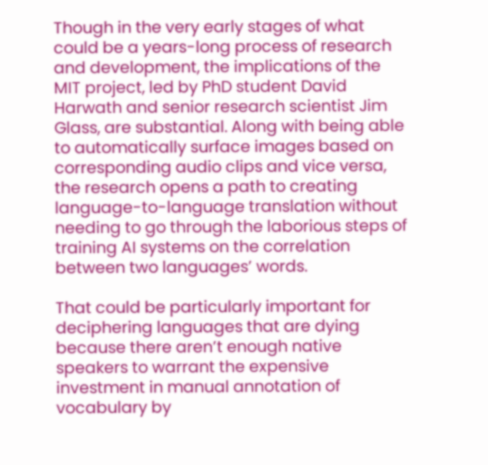Though in the very early stages of what could be a years-long process of research and development, the implications of the MIT project, led by PhD student David Harwath and senior research scientist Jim Glass, are substantial. Along with being able to automatically surface images based on corresponding audio clips and vice versa, the research opens a path to creating language-to-language translation without needing to go through the laborious steps of training AI systems on the correlation between two languages’ words.

That could be particularly important for deciphering languages that are dying because there aren’t enough native speakers to warrant the expensive investment in manual annotation of vocabulary by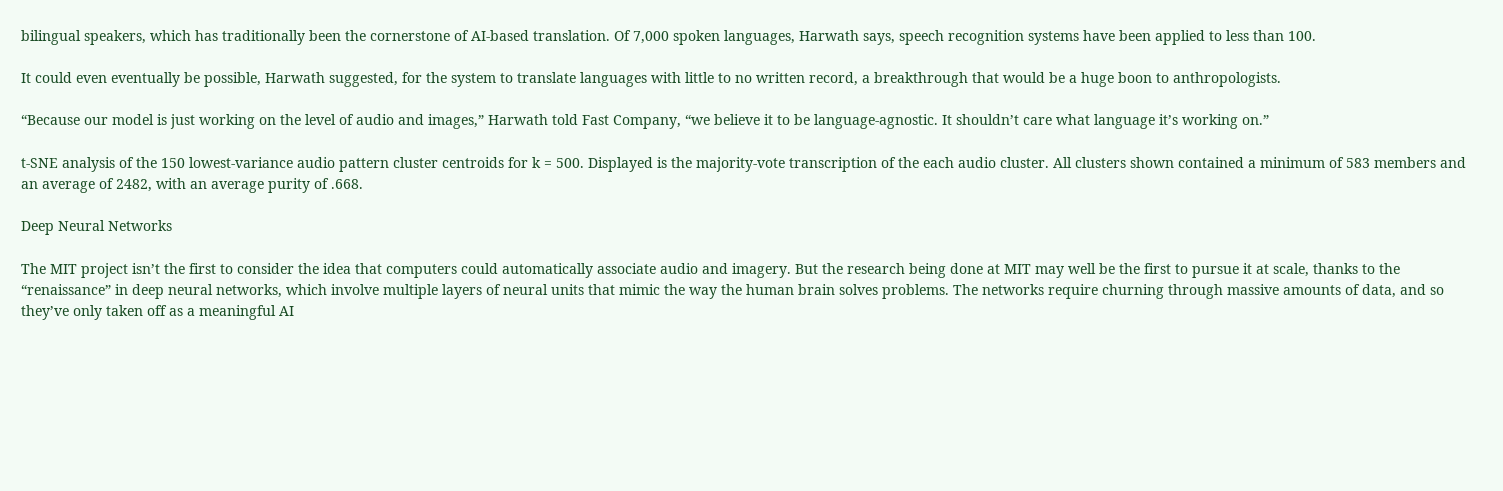bilingual speakers, which has traditionally been the cornerstone of AI-based translation. Of 7,000 spoken languages, Harwath says, speech recognition systems have been applied to less than 100.

It could even eventually be possible, Harwath suggested, for the system to translate languages with little to no written record, a breakthrough that would be a huge boon to anthropologists.

“Because our model is just working on the level of audio and images,” Harwath told Fast Company, “we believe it to be language-agnostic. It shouldn’t care what language it’s working on.”

t-SNE analysis of the 150 lowest-variance audio pattern cluster centroids for k = 500. Displayed is the majority-vote transcription of the each audio cluster. All clusters shown contained a minimum of 583 members and an average of 2482, with an average purity of .668.

Deep Neural Networks

The MIT project isn’t the first to consider the idea that computers could automatically associate audio and imagery. But the research being done at MIT may well be the first to pursue it at scale, thanks to the “renaissance” in deep neural networks, which involve multiple layers of neural units that mimic the way the human brain solves problems. The networks require churning through massive amounts of data, and so they’ve only taken off as a meaningful AI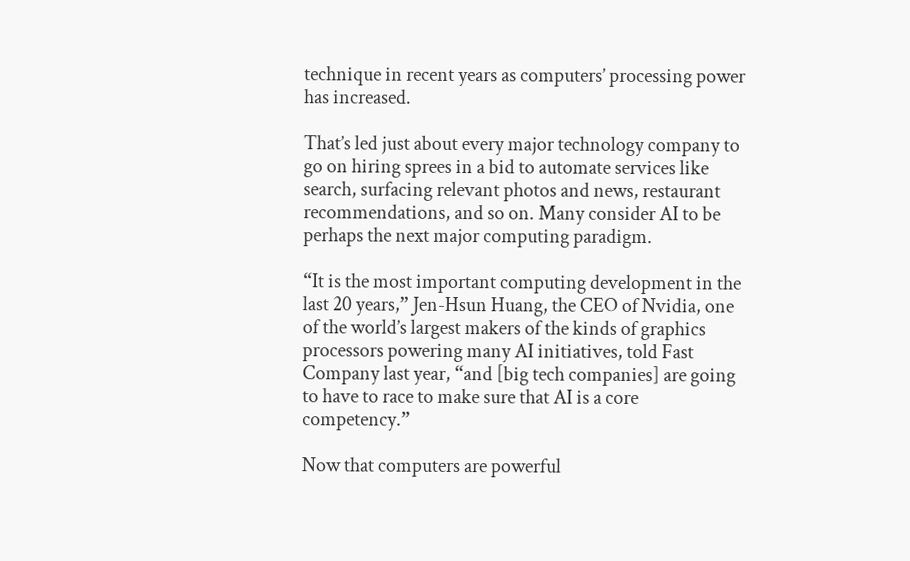technique in recent years as computers’ processing power has increased.

That’s led just about every major technology company to go on hiring sprees in a bid to automate services like search, surfacing relevant photos and news, restaurant recommendations, and so on. Many consider AI to be perhaps the next major computing paradigm.

“It is the most important computing development in the last 20 years,” Jen-Hsun Huang, the CEO of Nvidia, one of the world’s largest makers of the kinds of graphics processors powering many AI initiatives, told Fast Company last year, “and [big tech companies] are going to have to race to make sure that AI is a core competency.”

Now that computers are powerful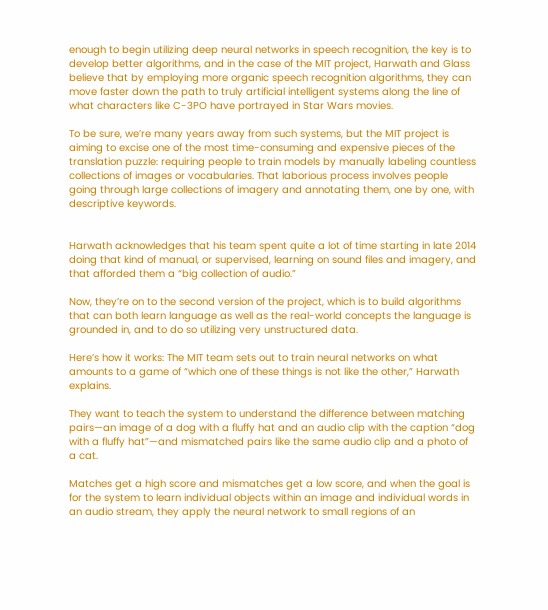enough to begin utilizing deep neural networks in speech recognition, the key is to develop better algorithms, and in the case of the MIT project, Harwath and Glass believe that by employing more organic speech recognition algorithms, they can move faster down the path to truly artificial intelligent systems along the line of what characters like C-3PO have portrayed in Star Wars movies.

To be sure, we’re many years away from such systems, but the MIT project is aiming to excise one of the most time-consuming and expensive pieces of the translation puzzle: requiring people to train models by manually labeling countless collections of images or vocabularies. That laborious process involves people going through large collections of imagery and annotating them, one by one, with descriptive keywords.


Harwath acknowledges that his team spent quite a lot of time starting in late 2014 doing that kind of manual, or supervised, learning on sound files and imagery, and that afforded them a “big collection of audio.”

Now, they’re on to the second version of the project, which is to build algorithms that can both learn language as well as the real-world concepts the language is grounded in, and to do so utilizing very unstructured data.

Here’s how it works: The MIT team sets out to train neural networks on what amounts to a game of “which one of these things is not like the other,” Harwath explains.

They want to teach the system to understand the difference between matching pairs—an image of a dog with a fluffy hat and an audio clip with the caption “dog with a fluffy hat”—and mismatched pairs like the same audio clip and a photo of a cat.

Matches get a high score and mismatches get a low score, and when the goal is for the system to learn individual objects within an image and individual words in an audio stream, they apply the neural network to small regions of an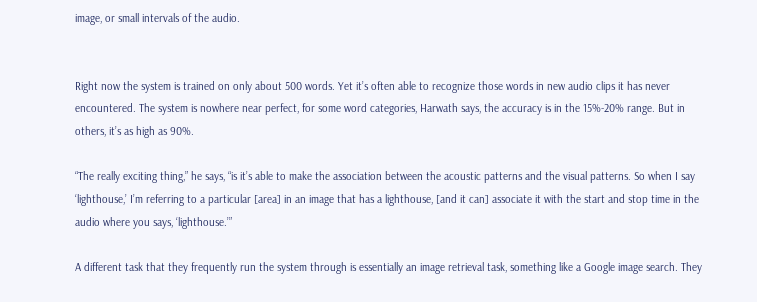image, or small intervals of the audio.


Right now the system is trained on only about 500 words. Yet it’s often able to recognize those words in new audio clips it has never encountered. The system is nowhere near perfect, for some word categories, Harwath says, the accuracy is in the 15%-20% range. But in others, it’s as high as 90%.

“The really exciting thing,” he says, “is it’s able to make the association between the acoustic patterns and the visual patterns. So when I say ‘lighthouse,’ I’m referring to a particular [area] in an image that has a lighthouse, [and it can] associate it with the start and stop time in the audio where you says, ‘lighthouse.’”

A different task that they frequently run the system through is essentially an image retrieval task, something like a Google image search. They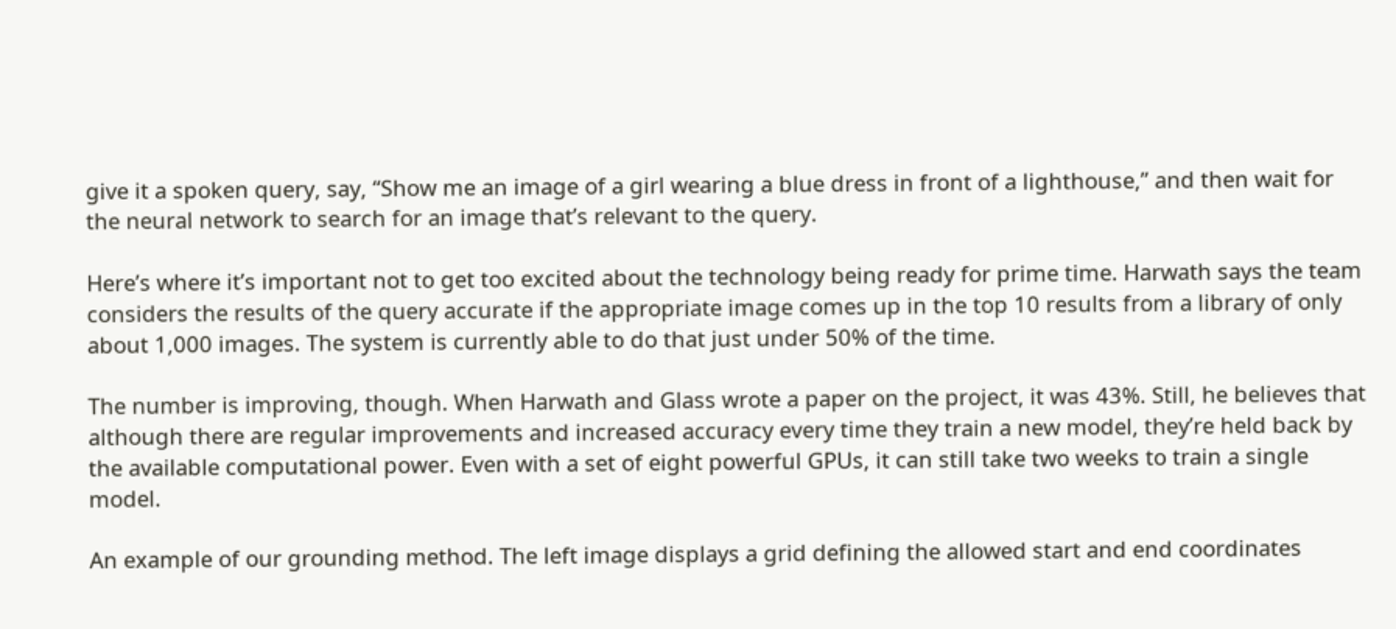give it a spoken query, say, “Show me an image of a girl wearing a blue dress in front of a lighthouse,” and then wait for the neural network to search for an image that’s relevant to the query.

Here’s where it’s important not to get too excited about the technology being ready for prime time. Harwath says the team considers the results of the query accurate if the appropriate image comes up in the top 10 results from a library of only about 1,000 images. The system is currently able to do that just under 50% of the time.

The number is improving, though. When Harwath and Glass wrote a paper on the project, it was 43%. Still, he believes that although there are regular improvements and increased accuracy every time they train a new model, they’re held back by the available computational power. Even with a set of eight powerful GPUs, it can still take two weeks to train a single model.

An example of our grounding method. The left image displays a grid defining the allowed start and end coordinates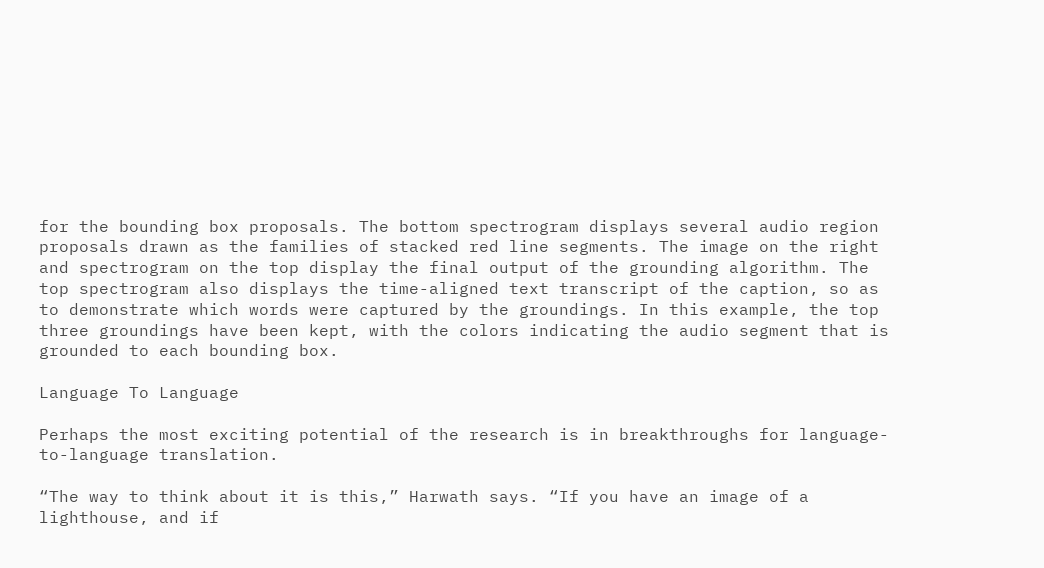for the bounding box proposals. The bottom spectrogram displays several audio region proposals drawn as the families of stacked red line segments. The image on the right and spectrogram on the top display the final output of the grounding algorithm. The top spectrogram also displays the time-aligned text transcript of the caption, so as to demonstrate which words were captured by the groundings. In this example, the top three groundings have been kept, with the colors indicating the audio segment that is grounded to each bounding box.

Language To Language

Perhaps the most exciting potential of the research is in breakthroughs for language-to-language translation.

“The way to think about it is this,” Harwath says. “If you have an image of a lighthouse, and if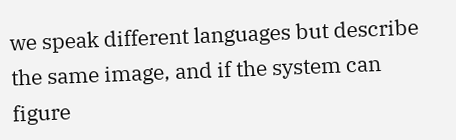we speak different languages but describe the same image, and if the system can figure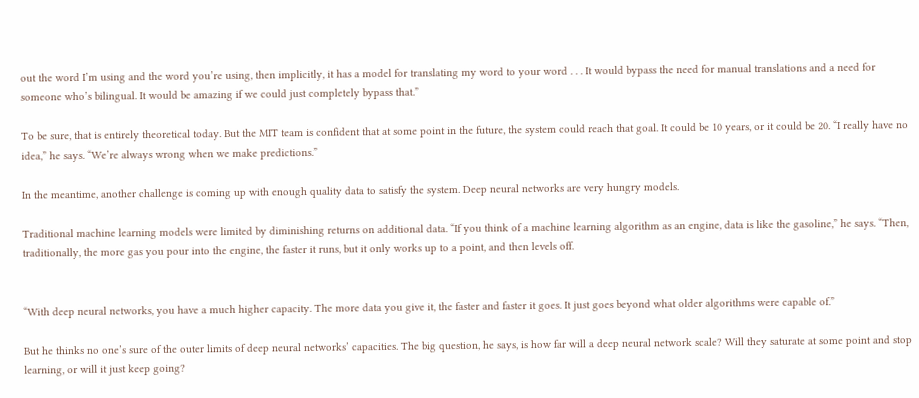out the word I’m using and the word you’re using, then implicitly, it has a model for translating my word to your word . . . It would bypass the need for manual translations and a need for someone who’s bilingual. It would be amazing if we could just completely bypass that.”

To be sure, that is entirely theoretical today. But the MIT team is confident that at some point in the future, the system could reach that goal. It could be 10 years, or it could be 20. “I really have no idea,” he says. “We’re always wrong when we make predictions.”

In the meantime, another challenge is coming up with enough quality data to satisfy the system. Deep neural networks are very hungry models.

Traditional machine learning models were limited by diminishing returns on additional data. “If you think of a machine learning algorithm as an engine, data is like the gasoline,” he says. “Then, traditionally, the more gas you pour into the engine, the faster it runs, but it only works up to a point, and then levels off.


“With deep neural networks, you have a much higher capacity. The more data you give it, the faster and faster it goes. It just goes beyond what older algorithms were capable of.”

But he thinks no one’s sure of the outer limits of deep neural networks’ capacities. The big question, he says, is how far will a deep neural network scale? Will they saturate at some point and stop learning, or will it just keep going?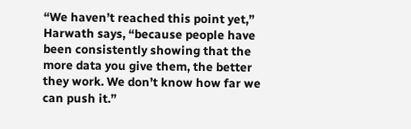“We haven’t reached this point yet,” Harwath says, “because people have been consistently showing that the more data you give them, the better they work. We don’t know how far we can push it.”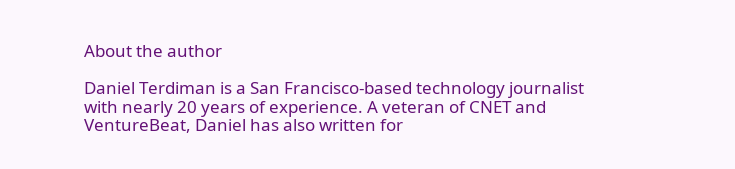About the author

Daniel Terdiman is a San Francisco-based technology journalist with nearly 20 years of experience. A veteran of CNET and VentureBeat, Daniel has also written for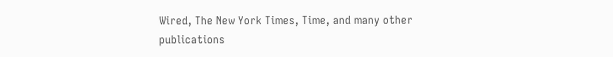Wired, The New York Times, Time, and many other publications